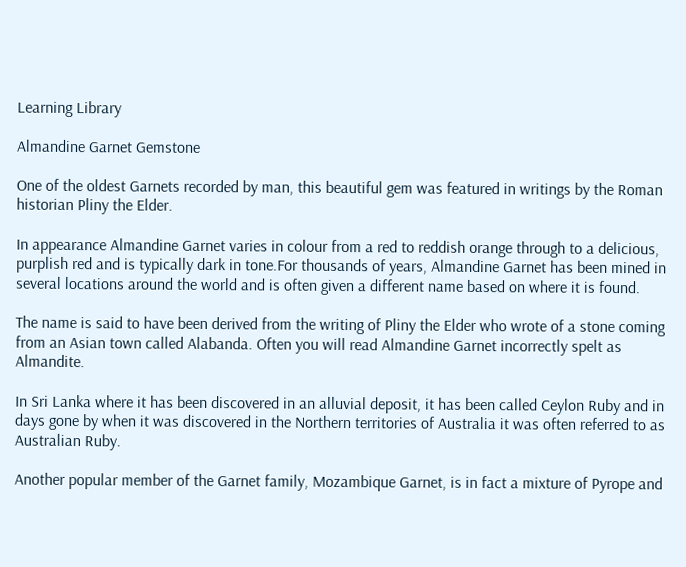Learning Library

Almandine Garnet Gemstone

One of the oldest Garnets recorded by man, this beautiful gem was featured in writings by the Roman historian Pliny the Elder.

In appearance Almandine Garnet varies in colour from a red to reddish orange through to a delicious, purplish red and is typically dark in tone.For thousands of years, Almandine Garnet has been mined in several locations around the world and is often given a different name based on where it is found.

The name is said to have been derived from the writing of Pliny the Elder who wrote of a stone coming from an Asian town called Alabanda. Often you will read Almandine Garnet incorrectly spelt as Almandite.

In Sri Lanka where it has been discovered in an alluvial deposit, it has been called Ceylon Ruby and in days gone by when it was discovered in the Northern territories of Australia it was often referred to as Australian Ruby.

Another popular member of the Garnet family, Mozambique Garnet, is in fact a mixture of Pyrope and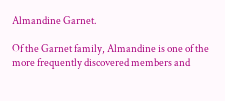Almandine Garnet.

Of the Garnet family, Almandine is one of the more frequently discovered members and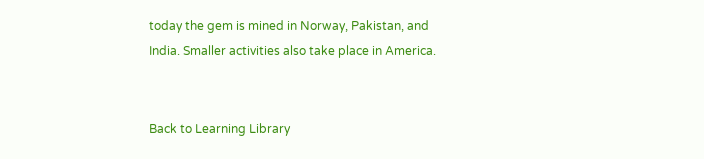today the gem is mined in Norway, Pakistan, and India. Smaller activities also take place in America.


Back to Learning Library